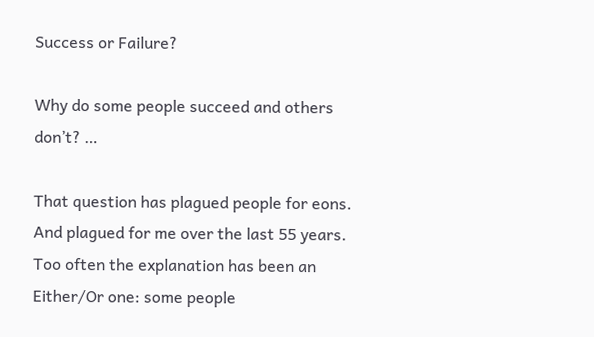Success or Failure?

Why do some people succeed and others don’t? …

That question has plagued people for eons. And plagued for me over the last 55 years. Too often the explanation has been an Either/Or one: some people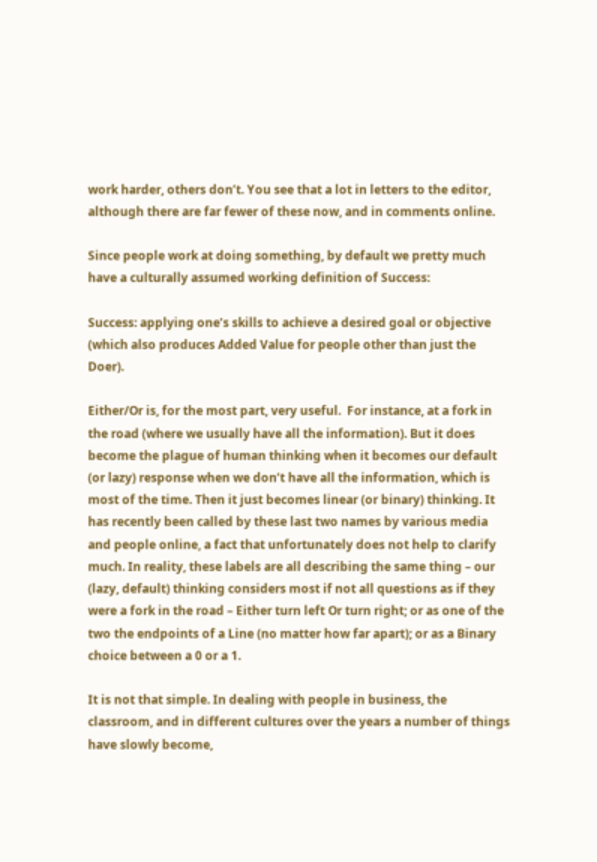work harder, others don’t. You see that a lot in letters to the editor, although there are far fewer of these now, and in comments online.

Since people work at doing something, by default we pretty much have a culturally assumed working definition of Success:

Success: applying one’s skills to achieve a desired goal or objective (which also produces Added Value for people other than just the Doer).

Either/Or is, for the most part, very useful.  For instance, at a fork in the road (where we usually have all the information). But it does become the plague of human thinking when it becomes our default (or lazy) response when we don’t have all the information, which is most of the time. Then it just becomes linear (or binary) thinking. It has recently been called by these last two names by various media and people online, a fact that unfortunately does not help to clarify much. In reality, these labels are all describing the same thing – our (lazy, default) thinking considers most if not all questions as if they were a fork in the road – Either turn left Or turn right; or as one of the two the endpoints of a Line (no matter how far apart); or as a Binary choice between a 0 or a 1.

It is not that simple. In dealing with people in business, the classroom, and in different cultures over the years a number of things have slowly become,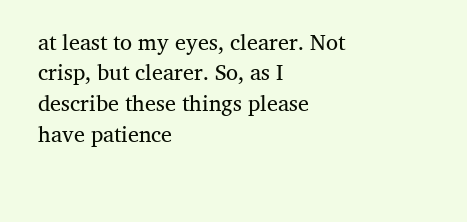at least to my eyes, clearer. Not crisp, but clearer. So, as I describe these things please have patience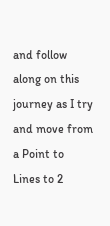and follow along on this journey as I try and move from a Point to Lines to 2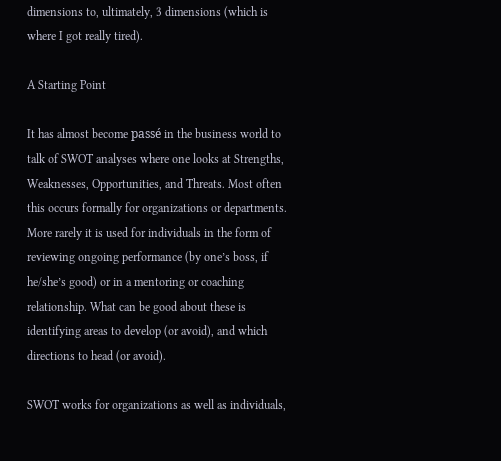dimensions to, ultimately, 3 dimensions (which is where I got really tired).

A Starting Point

It has almost become passé in the business world to talk of SWOT analyses where one looks at Strengths, Weaknesses, Opportunities, and Threats. Most often this occurs formally for organizations or departments. More rarely it is used for individuals in the form of reviewing ongoing performance (by one’s boss, if he/she’s good) or in a mentoring or coaching relationship. What can be good about these is identifying areas to develop (or avoid), and which directions to head (or avoid).

SWOT works for organizations as well as individuals,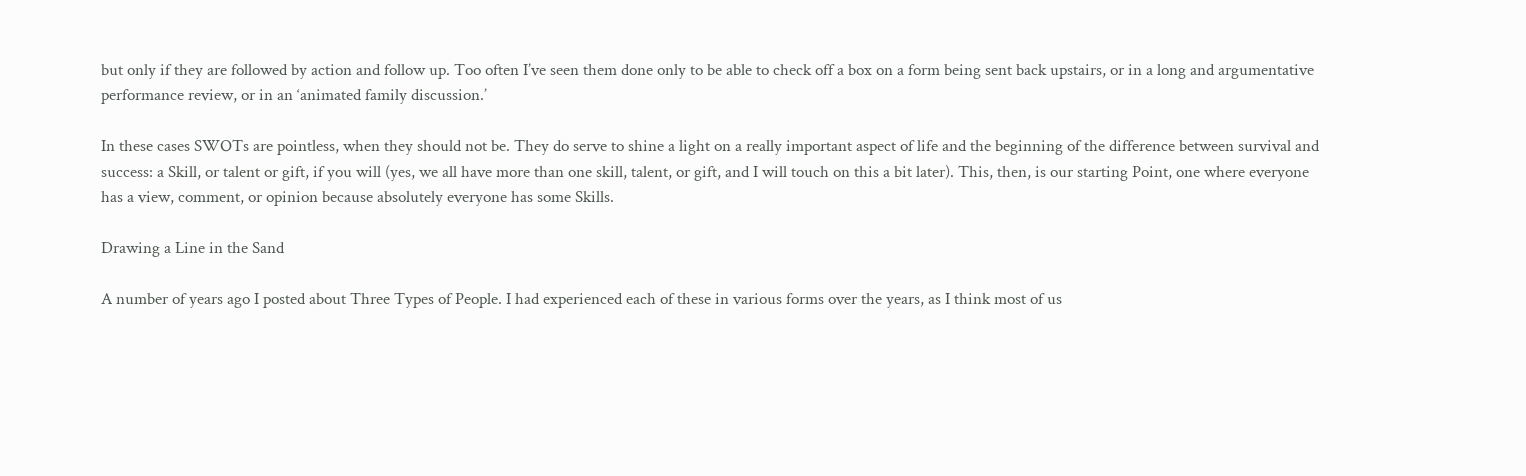but only if they are followed by action and follow up. Too often I’ve seen them done only to be able to check off a box on a form being sent back upstairs, or in a long and argumentative performance review, or in an ‘animated family discussion.’

In these cases SWOTs are pointless, when they should not be. They do serve to shine a light on a really important aspect of life and the beginning of the difference between survival and success: a Skill, or talent or gift, if you will (yes, we all have more than one skill, talent, or gift, and I will touch on this a bit later). This, then, is our starting Point, one where everyone has a view, comment, or opinion because absolutely everyone has some Skills.

Drawing a Line in the Sand

A number of years ago I posted about Three Types of People. I had experienced each of these in various forms over the years, as I think most of us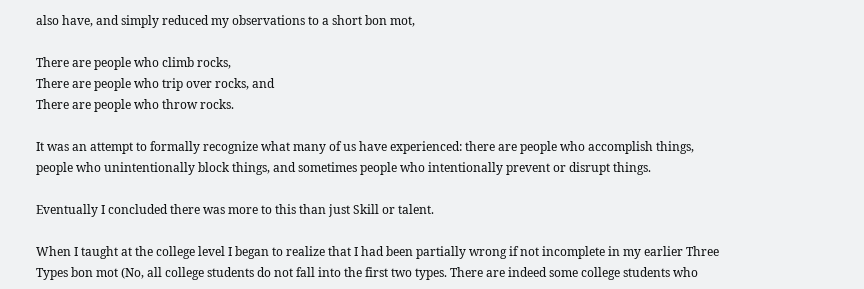also have, and simply reduced my observations to a short bon mot,

There are people who climb rocks,
There are people who trip over rocks, and
There are people who throw rocks.

It was an attempt to formally recognize what many of us have experienced: there are people who accomplish things, people who unintentionally block things, and sometimes people who intentionally prevent or disrupt things.

Eventually I concluded there was more to this than just Skill or talent.

When I taught at the college level I began to realize that I had been partially wrong if not incomplete in my earlier Three Types bon mot (No, all college students do not fall into the first two types. There are indeed some college students who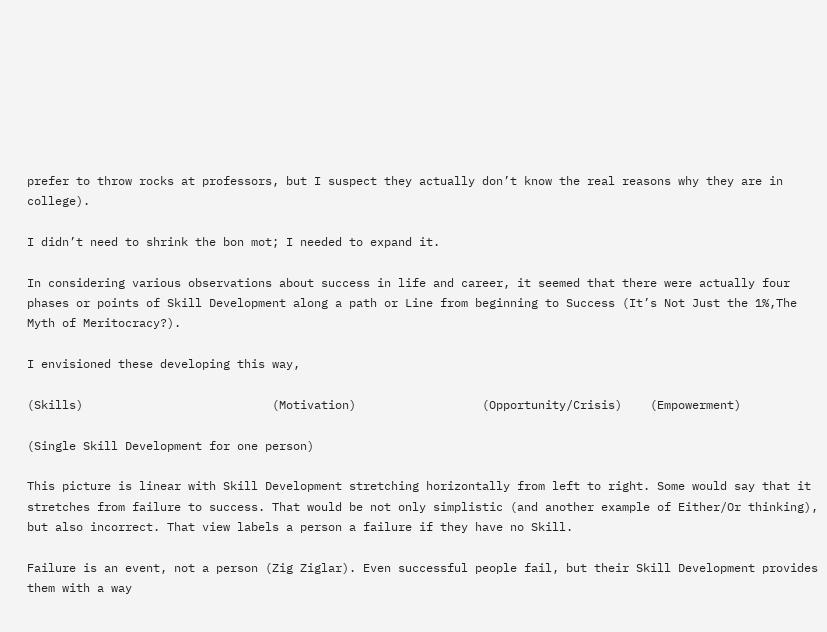prefer to throw rocks at professors, but I suspect they actually don’t know the real reasons why they are in college).

I didn’t need to shrink the bon mot; I needed to expand it.

In considering various observations about success in life and career, it seemed that there were actually four phases or points of Skill Development along a path or Line from beginning to Success (It’s Not Just the 1%,The Myth of Meritocracy?).

I envisioned these developing this way,

(Skills)                           (Motivation)                  (Opportunity/Crisis)    (Empowerment)

(Single Skill Development for one person)

This picture is linear with Skill Development stretching horizontally from left to right. Some would say that it stretches from failure to success. That would be not only simplistic (and another example of Either/Or thinking), but also incorrect. That view labels a person a failure if they have no Skill.

Failure is an event, not a person (Zig Ziglar). Even successful people fail, but their Skill Development provides them with a way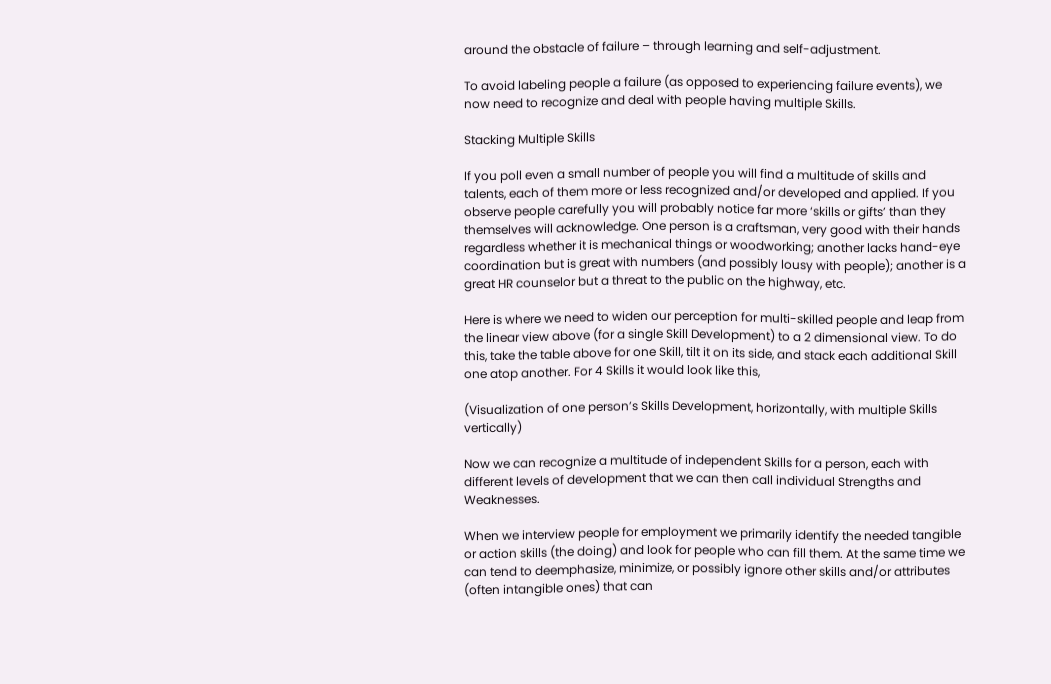around the obstacle of failure – through learning and self-adjustment.

To avoid labeling people a failure (as opposed to experiencing failure events), we now need to recognize and deal with people having multiple Skills.

Stacking Multiple Skills

If you poll even a small number of people you will find a multitude of skills and talents, each of them more or less recognized and/or developed and applied. If you observe people carefully you will probably notice far more ‘skills or gifts’ than they themselves will acknowledge. One person is a craftsman, very good with their hands regardless whether it is mechanical things or woodworking; another lacks hand-eye coordination but is great with numbers (and possibly lousy with people); another is a great HR counselor but a threat to the public on the highway, etc.

Here is where we need to widen our perception for multi-skilled people and leap from the linear view above (for a single Skill Development) to a 2 dimensional view. To do this, take the table above for one Skill, tilt it on its side, and stack each additional Skill one atop another. For 4 Skills it would look like this,

(Visualization of one person’s Skills Development, horizontally, with multiple Skills vertically)

Now we can recognize a multitude of independent Skills for a person, each with different levels of development that we can then call individual Strengths and Weaknesses.

When we interview people for employment we primarily identify the needed tangible or action skills (the doing) and look for people who can fill them. At the same time we can tend to deemphasize, minimize, or possibly ignore other skills and/or attributes (often intangible ones) that can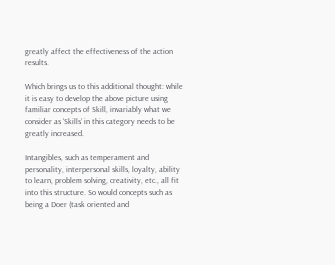greatly affect the effectiveness of the action results.

Which brings us to this additional thought: while it is easy to develop the above picture using familiar concepts of Skill, invariably what we consider as ‘Skills’ in this category needs to be greatly increased.

Intangibles, such as temperament and personality, interpersonal skills, loyalty, ability to learn, problem solving, creativity, etc., all fit into this structure. So would concepts such as being a Doer (task oriented and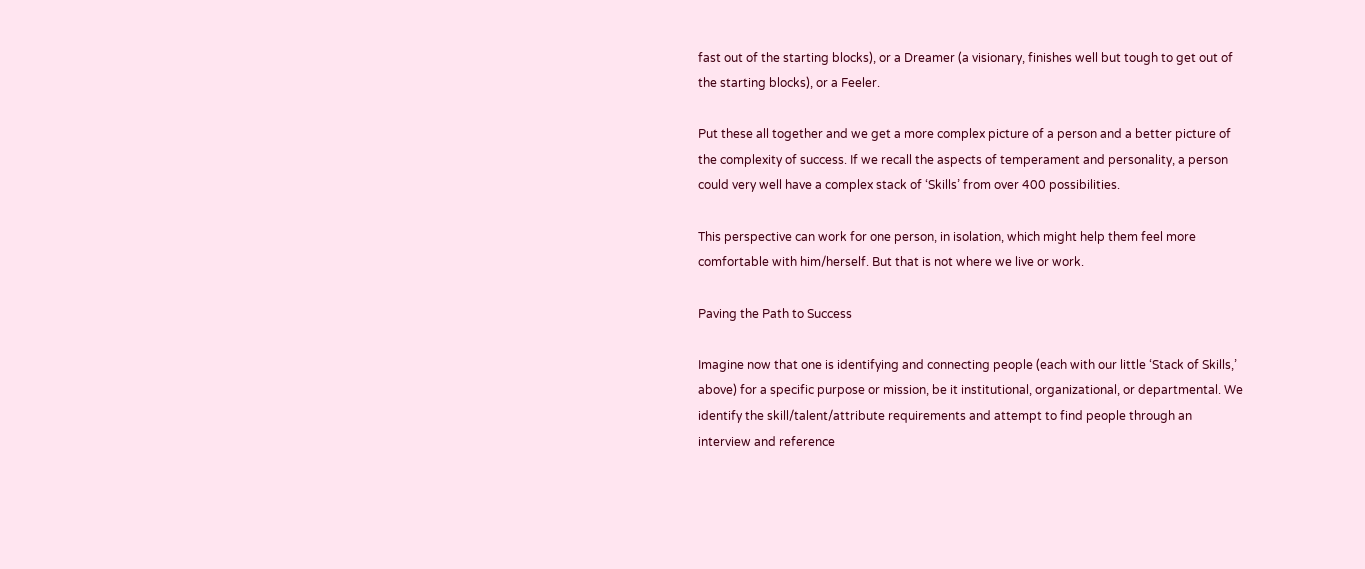fast out of the starting blocks), or a Dreamer (a visionary, finishes well but tough to get out of the starting blocks), or a Feeler.

Put these all together and we get a more complex picture of a person and a better picture of the complexity of success. If we recall the aspects of temperament and personality, a person could very well have a complex stack of ‘Skills’ from over 400 possibilities.

This perspective can work for one person, in isolation, which might help them feel more comfortable with him/herself. But that is not where we live or work.

Paving the Path to Success

Imagine now that one is identifying and connecting people (each with our little ‘Stack of Skills,’ above) for a specific purpose or mission, be it institutional, organizational, or departmental. We identify the skill/talent/attribute requirements and attempt to find people through an interview and reference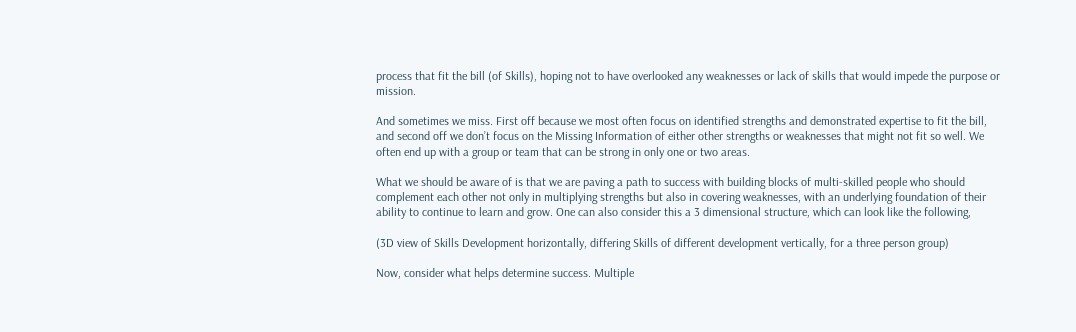process that fit the bill (of Skills), hoping not to have overlooked any weaknesses or lack of skills that would impede the purpose or mission.

And sometimes we miss. First off because we most often focus on identified strengths and demonstrated expertise to fit the bill, and second off we don’t focus on the Missing Information of either other strengths or weaknesses that might not fit so well. We often end up with a group or team that can be strong in only one or two areas.

What we should be aware of is that we are paving a path to success with building blocks of multi-skilled people who should complement each other not only in multiplying strengths but also in covering weaknesses, with an underlying foundation of their ability to continue to learn and grow. One can also consider this a 3 dimensional structure, which can look like the following,

(3D view of Skills Development horizontally, differing Skills of different development vertically, for a three person group)

Now, consider what helps determine success. Multiple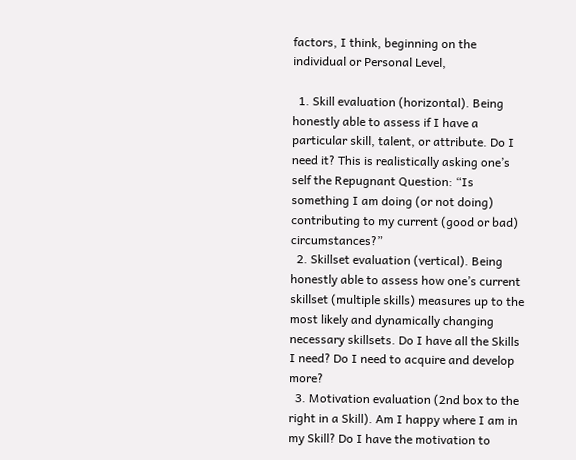factors, I think, beginning on the individual or Personal Level,

  1. Skill evaluation (horizontal). Being honestly able to assess if I have a particular skill, talent, or attribute. Do I need it? This is realistically asking one’s self the Repugnant Question: “Is something I am doing (or not doing) contributing to my current (good or bad) circumstances?”
  2. Skillset evaluation (vertical). Being honestly able to assess how one’s current skillset (multiple skills) measures up to the most likely and dynamically changing necessary skillsets. Do I have all the Skills I need? Do I need to acquire and develop more?
  3. Motivation evaluation (2nd box to the right in a Skill). Am I happy where I am in my Skill? Do I have the motivation to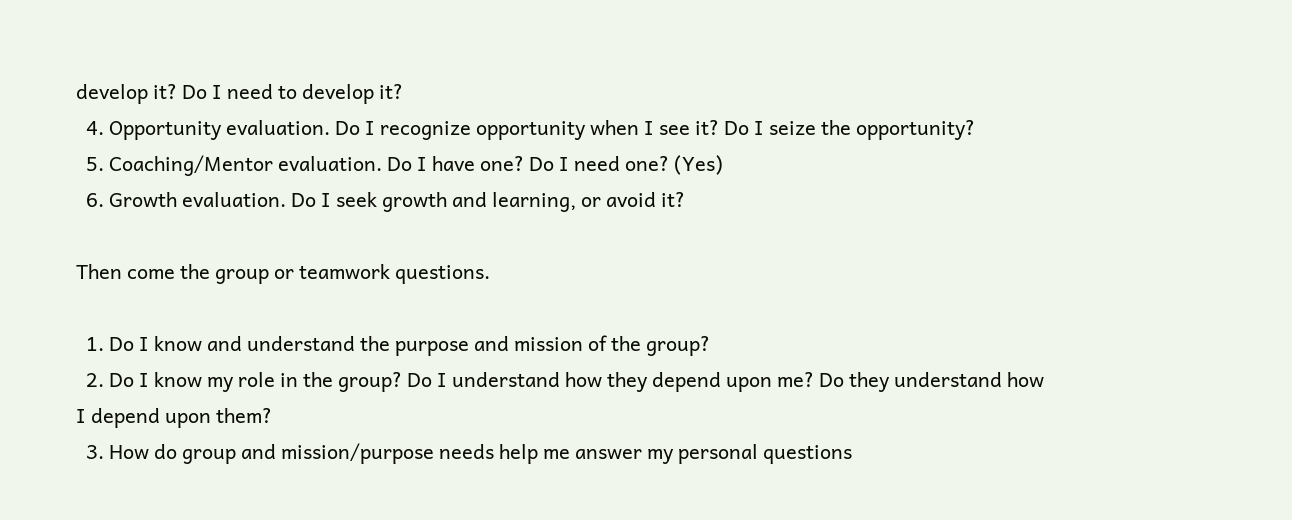develop it? Do I need to develop it?
  4. Opportunity evaluation. Do I recognize opportunity when I see it? Do I seize the opportunity?
  5. Coaching/Mentor evaluation. Do I have one? Do I need one? (Yes)
  6. Growth evaluation. Do I seek growth and learning, or avoid it?

Then come the group or teamwork questions.

  1. Do I know and understand the purpose and mission of the group?
  2. Do I know my role in the group? Do I understand how they depend upon me? Do they understand how I depend upon them?
  3. How do group and mission/purpose needs help me answer my personal questions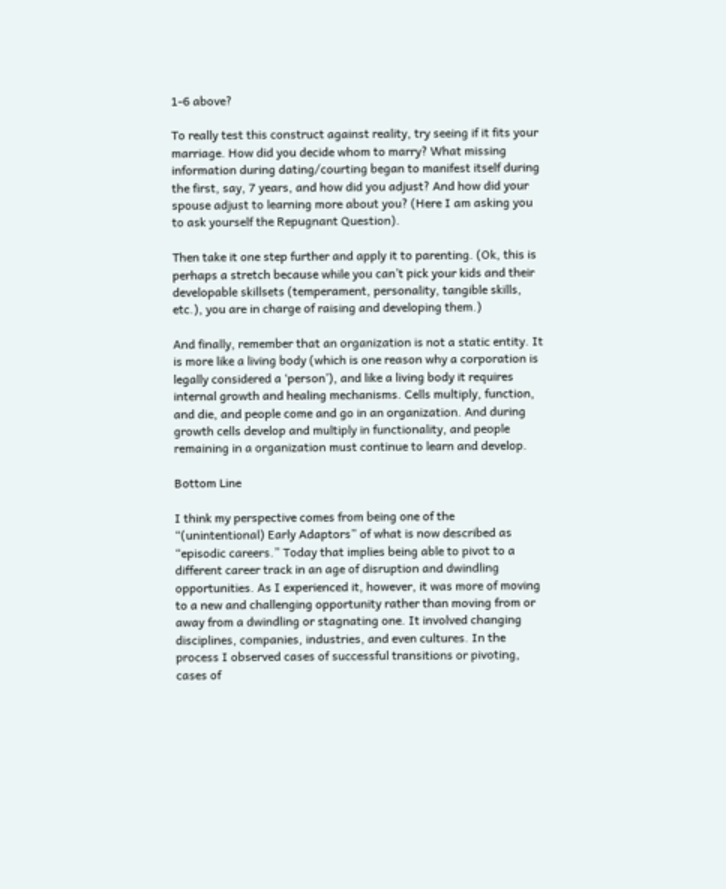1-6 above?

To really test this construct against reality, try seeing if it fits your marriage. How did you decide whom to marry? What missing information during dating/courting began to manifest itself during the first, say, 7 years, and how did you adjust? And how did your spouse adjust to learning more about you? (Here I am asking you to ask yourself the Repugnant Question).

Then take it one step further and apply it to parenting. (Ok, this is perhaps a stretch because while you can’t pick your kids and their developable skillsets (temperament, personality, tangible skills, etc.), you are in charge of raising and developing them.)

And finally, remember that an organization is not a static entity. It is more like a living body (which is one reason why a corporation is legally considered a ‘person’), and like a living body it requires internal growth and healing mechanisms. Cells multiply, function, and die, and people come and go in an organization. And during growth cells develop and multiply in functionality, and people remaining in a organization must continue to learn and develop.

Bottom Line

I think my perspective comes from being one of the “(unintentional) Early Adaptors” of what is now described as “episodic careers.” Today that implies being able to pivot to a different career track in an age of disruption and dwindling opportunities. As I experienced it, however, it was more of moving to a new and challenging opportunity rather than moving from or away from a dwindling or stagnating one. It involved changing disciplines, companies, industries, and even cultures. In the process I observed cases of successful transitions or pivoting, cases of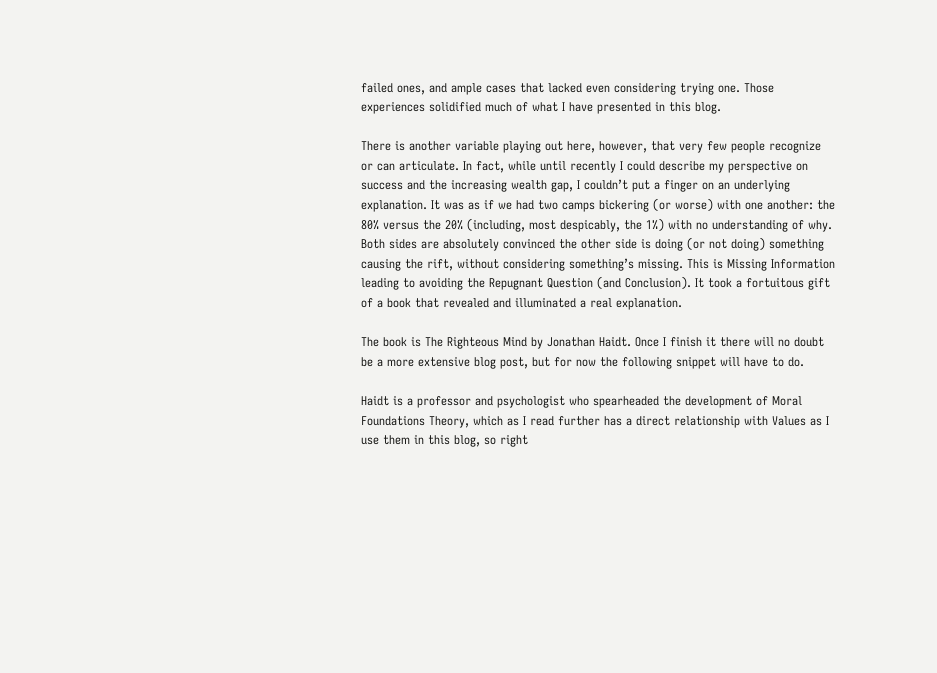failed ones, and ample cases that lacked even considering trying one. Those experiences solidified much of what I have presented in this blog.

There is another variable playing out here, however, that very few people recognize or can articulate. In fact, while until recently I could describe my perspective on success and the increasing wealth gap, I couldn’t put a finger on an underlying explanation. It was as if we had two camps bickering (or worse) with one another: the 80% versus the 20% (including, most despicably, the 1%) with no understanding of why. Both sides are absolutely convinced the other side is doing (or not doing) something causing the rift, without considering something’s missing. This is Missing Information leading to avoiding the Repugnant Question (and Conclusion). It took a fortuitous gift of a book that revealed and illuminated a real explanation.

The book is The Righteous Mind by Jonathan Haidt. Once I finish it there will no doubt be a more extensive blog post, but for now the following snippet will have to do.

Haidt is a professor and psychologist who spearheaded the development of Moral Foundations Theory, which as I read further has a direct relationship with Values as I use them in this blog, so right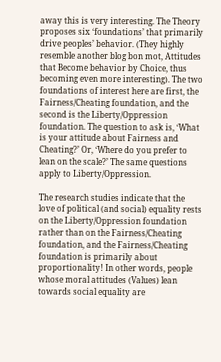away this is very interesting. The Theory proposes six ‘foundations’ that primarily drive peoples’ behavior. (They highly resemble another blog bon mot, Attitudes that Become behavior by Choice, thus becoming even more interesting). The two foundations of interest here are first, the Fairness/Cheating foundation, and the second is the Liberty/Oppression foundation. The question to ask is, ‘What is your attitude about Fairness and Cheating?’ Or, ‘Where do you prefer to lean on the scale?’ The same questions apply to Liberty/Oppression.

The research studies indicate that the love of political (and social) equality rests on the Liberty/Oppression foundation rather than on the Fairness/Cheating foundation, and the Fairness/Cheating foundation is primarily about proportionality! In other words, people whose moral attitudes (Values) lean towards social equality are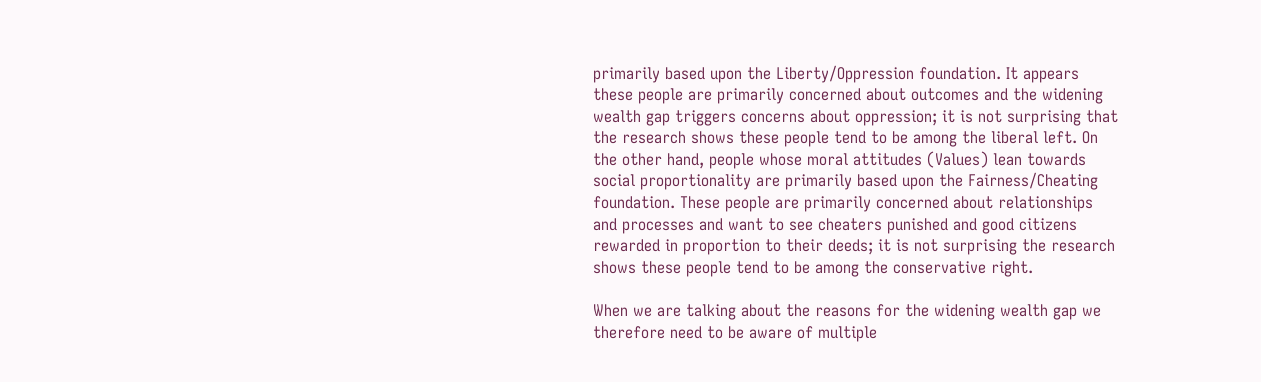primarily based upon the Liberty/Oppression foundation. It appears these people are primarily concerned about outcomes and the widening wealth gap triggers concerns about oppression; it is not surprising that the research shows these people tend to be among the liberal left. On the other hand, people whose moral attitudes (Values) lean towards social proportionality are primarily based upon the Fairness/Cheating foundation. These people are primarily concerned about relationships and processes and want to see cheaters punished and good citizens rewarded in proportion to their deeds; it is not surprising the research shows these people tend to be among the conservative right.

When we are talking about the reasons for the widening wealth gap we therefore need to be aware of multiple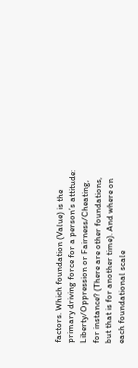factors. Which foundation (Value) is the primary driving force for a person’s attitude: Liberty/Oppression or Fairness/Cheating, for instance? (There are other foundations, but that is for another time). And where on each foundational scale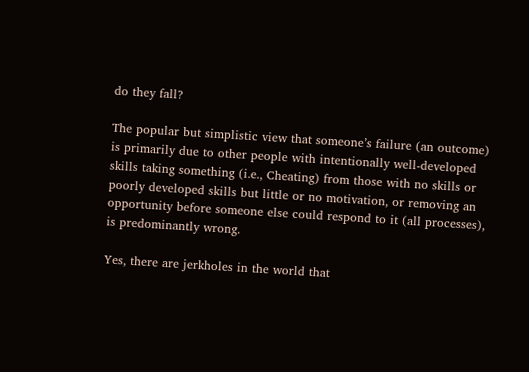do they fall?

The popular but simplistic view that someone’s failure (an outcome) is primarily due to other people with intentionally well-developed skills taking something (i.e., Cheating) from those with no skills or poorly developed skills but little or no motivation, or removing an opportunity before someone else could respond to it (all processes), is predominantly wrong.

Yes, there are jerkholes in the world that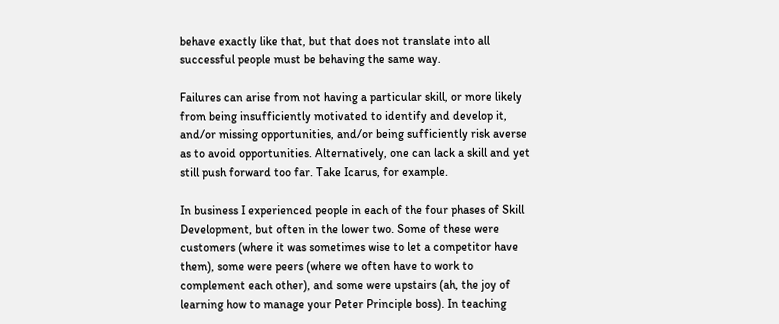behave exactly like that, but that does not translate into all successful people must be behaving the same way.

Failures can arise from not having a particular skill, or more likely from being insufficiently motivated to identify and develop it, and/or missing opportunities, and/or being sufficiently risk averse as to avoid opportunities. Alternatively, one can lack a skill and yet still push forward too far. Take Icarus, for example.

In business I experienced people in each of the four phases of Skill Development, but often in the lower two. Some of these were customers (where it was sometimes wise to let a competitor have them), some were peers (where we often have to work to complement each other), and some were upstairs (ah, the joy of learning how to manage your Peter Principle boss). In teaching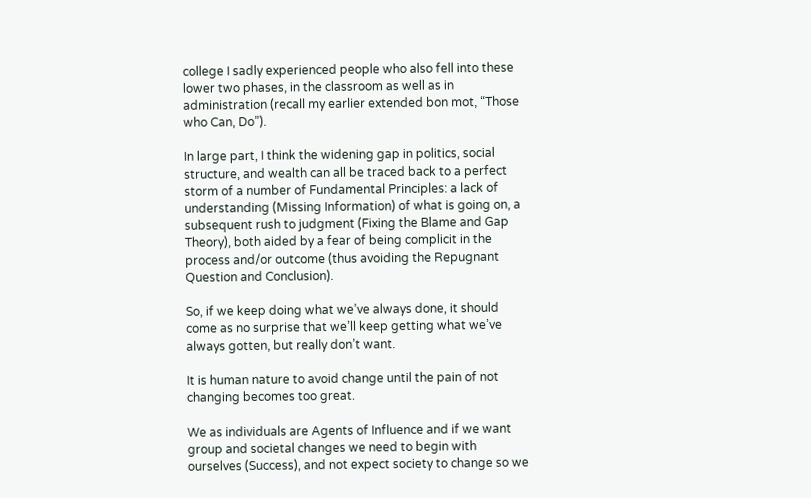college I sadly experienced people who also fell into these lower two phases, in the classroom as well as in administration (recall my earlier extended bon mot, “Those who Can, Do”).

In large part, I think the widening gap in politics, social structure, and wealth can all be traced back to a perfect storm of a number of Fundamental Principles: a lack of understanding (Missing Information) of what is going on, a subsequent rush to judgment (Fixing the Blame and Gap Theory), both aided by a fear of being complicit in the process and/or outcome (thus avoiding the Repugnant Question and Conclusion).

So, if we keep doing what we’ve always done, it should come as no surprise that we’ll keep getting what we’ve always gotten, but really don’t want.

It is human nature to avoid change until the pain of not changing becomes too great.

We as individuals are Agents of Influence and if we want group and societal changes we need to begin with ourselves (Success), and not expect society to change so we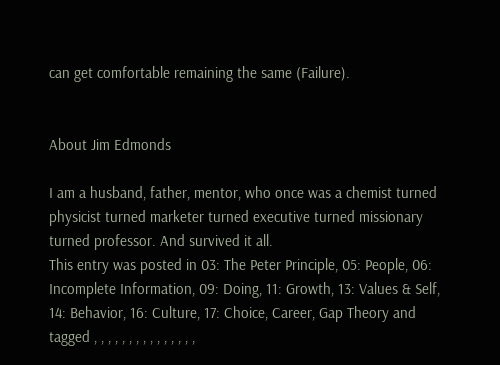can get comfortable remaining the same (Failure).


About Jim Edmonds

I am a husband, father, mentor, who once was a chemist turned physicist turned marketer turned executive turned missionary turned professor. And survived it all.
This entry was posted in 03: The Peter Principle, 05: People, 06: Incomplete Information, 09: Doing, 11: Growth, 13: Values & Self, 14: Behavior, 16: Culture, 17: Choice, Career, Gap Theory and tagged , , , , , , , , , , , , , , ,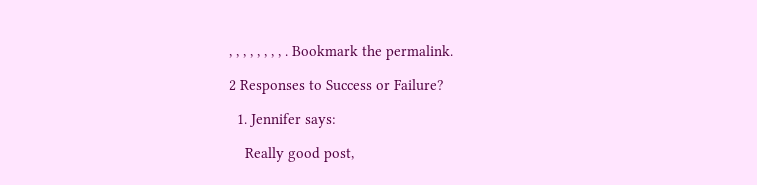, , , , , , , , . Bookmark the permalink.

2 Responses to Success or Failure?

  1. Jennifer says:

    Really good post,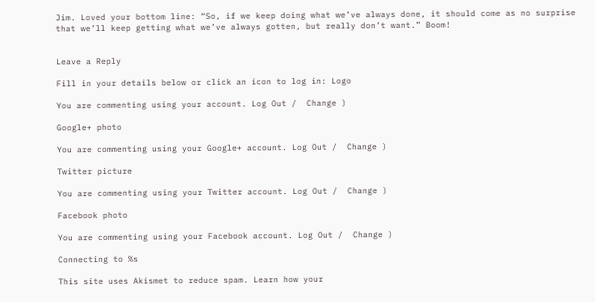Jim. Loved your bottom line: “So, if we keep doing what we’ve always done, it should come as no surprise that we’ll keep getting what we’ve always gotten, but really don’t want.” Boom!


Leave a Reply

Fill in your details below or click an icon to log in: Logo

You are commenting using your account. Log Out /  Change )

Google+ photo

You are commenting using your Google+ account. Log Out /  Change )

Twitter picture

You are commenting using your Twitter account. Log Out /  Change )

Facebook photo

You are commenting using your Facebook account. Log Out /  Change )

Connecting to %s

This site uses Akismet to reduce spam. Learn how your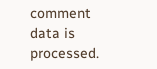comment data is processed.